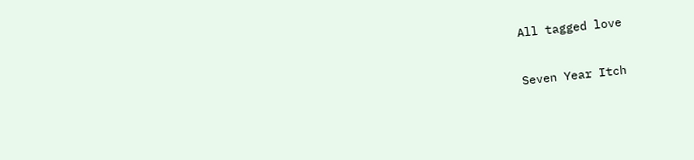All tagged love

Seven Year Itch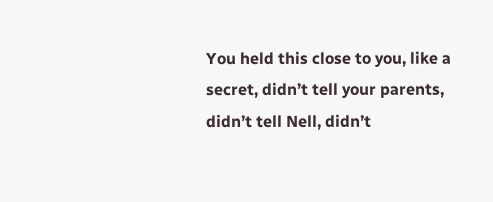You held this close to you, like a secret, didn’t tell your parents, didn’t tell Nell, didn’t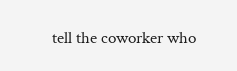tell the coworker who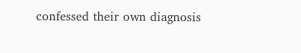confessed their own diagnosis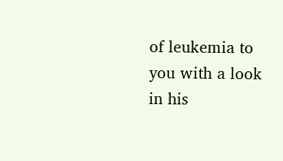of leukemia to you with a look in his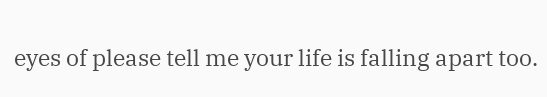eyes of please tell me your life is falling apart too.